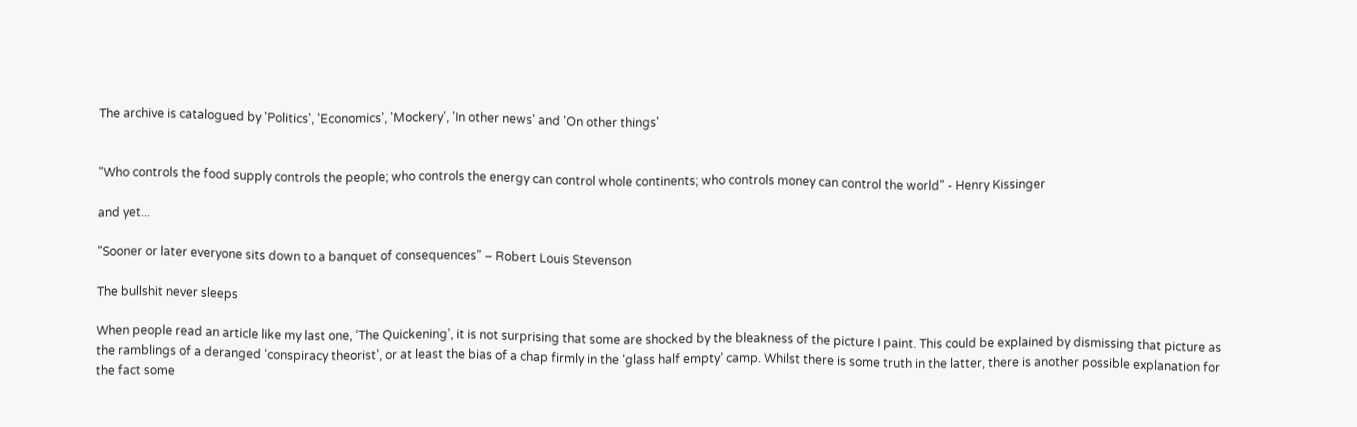The archive is catalogued by 'Politics', 'Economics', 'Mockery', 'In other news' and 'On other things'


"Who controls the food supply controls the people; who controls the energy can control whole continents; who controls money can control the world" - Henry Kissinger

and yet...

"Sooner or later everyone sits down to a banquet of consequences" – Robert Louis Stevenson

The bullshit never sleeps

When people read an article like my last one, ‘The Quickening’, it is not surprising that some are shocked by the bleakness of the picture I paint. This could be explained by dismissing that picture as the ramblings of a deranged ‘conspiracy theorist’, or at least the bias of a chap firmly in the ‘glass half empty’ camp. Whilst there is some truth in the latter, there is another possible explanation for the fact some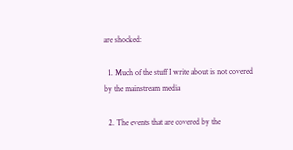are shocked:

  1. Much of the stuff I write about is not covered by the mainstream media

  2. The events that are covered by the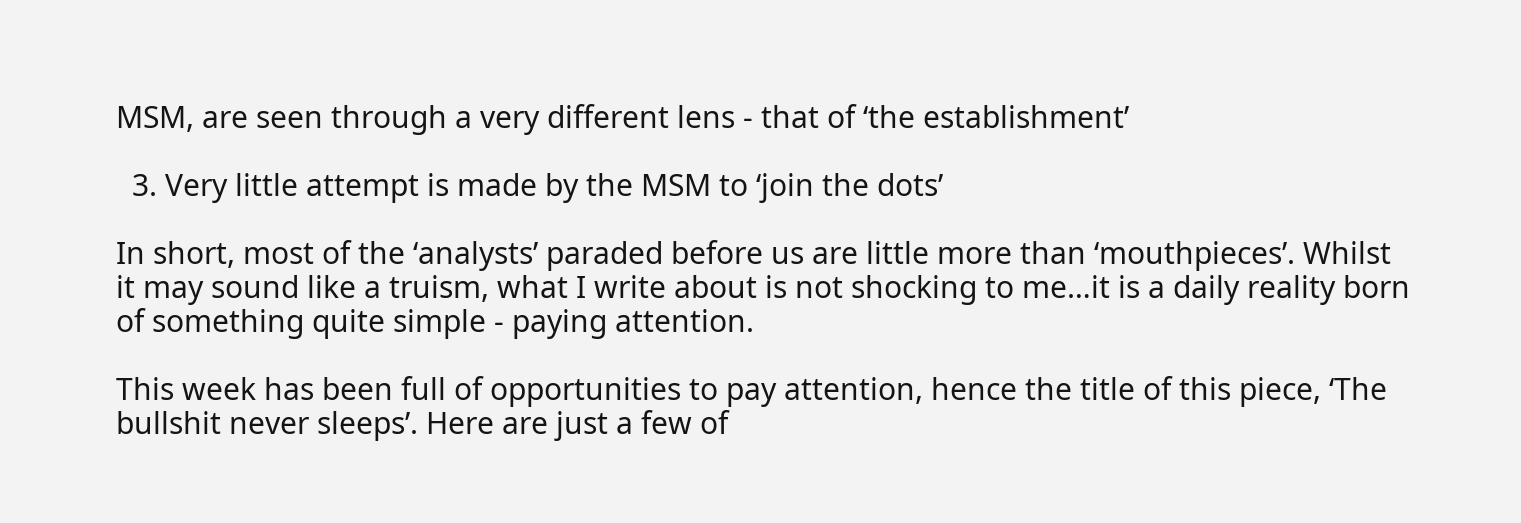MSM, are seen through a very different lens - that of ‘the establishment’

  3. Very little attempt is made by the MSM to ‘join the dots’

In short, most of the ‘analysts’ paraded before us are little more than ‘mouthpieces’. Whilst it may sound like a truism, what I write about is not shocking to me…it is a daily reality born of something quite simple - paying attention.

This week has been full of opportunities to pay attention, hence the title of this piece, ‘The bullshit never sleeps’. Here are just a few of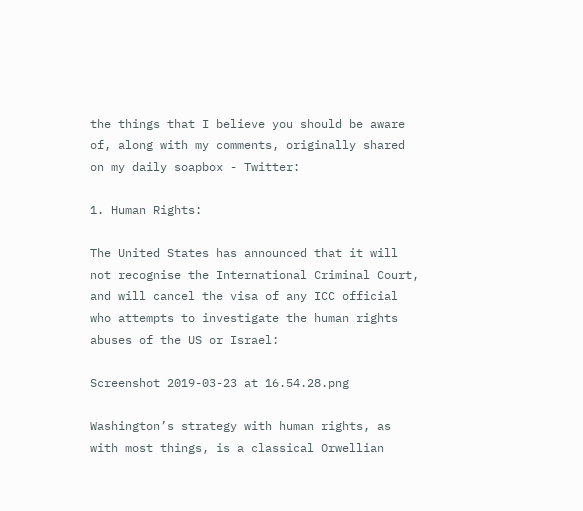the things that I believe you should be aware of, along with my comments, originally shared on my daily soapbox - Twitter:

1. Human Rights:

The United States has announced that it will not recognise the International Criminal Court, and will cancel the visa of any ICC official who attempts to investigate the human rights abuses of the US or Israel:

Screenshot 2019-03-23 at 16.54.28.png

Washington’s strategy with human rights, as with most things, is a classical Orwellian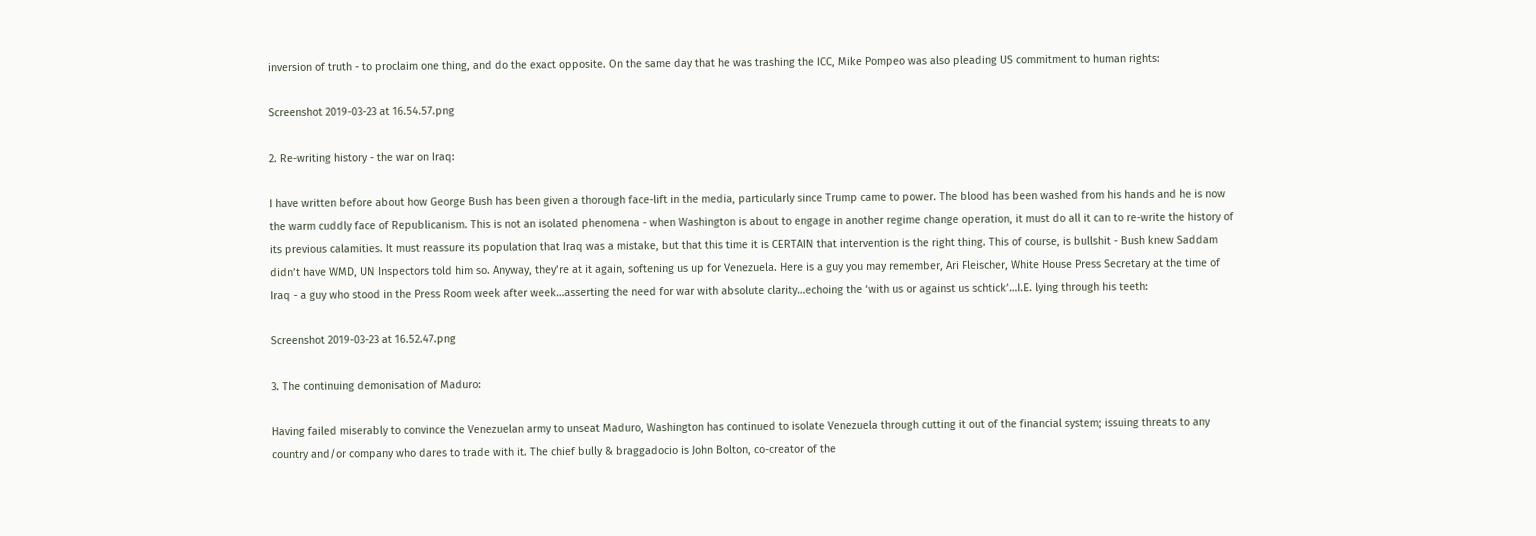inversion of truth - to proclaim one thing, and do the exact opposite. On the same day that he was trashing the ICC, Mike Pompeo was also pleading US commitment to human rights:

Screenshot 2019-03-23 at 16.54.57.png

2. Re-writing history - the war on Iraq:

I have written before about how George Bush has been given a thorough face-lift in the media, particularly since Trump came to power. The blood has been washed from his hands and he is now the warm cuddly face of Republicanism. This is not an isolated phenomena - when Washington is about to engage in another regime change operation, it must do all it can to re-write the history of its previous calamities. It must reassure its population that Iraq was a mistake, but that this time it is CERTAIN that intervention is the right thing. This of course, is bullshit - Bush knew Saddam didn’t have WMD, UN Inspectors told him so. Anyway, they’re at it again, softening us up for Venezuela. Here is a guy you may remember, Ari Fleischer, White House Press Secretary at the time of Iraq - a guy who stood in the Press Room week after week…asserting the need for war with absolute clarity…echoing the ‘with us or against us schtick’…I.E. lying through his teeth:

Screenshot 2019-03-23 at 16.52.47.png

3. The continuing demonisation of Maduro:

Having failed miserably to convince the Venezuelan army to unseat Maduro, Washington has continued to isolate Venezuela through cutting it out of the financial system; issuing threats to any country and/or company who dares to trade with it. The chief bully & braggadocio is John Bolton, co-creator of the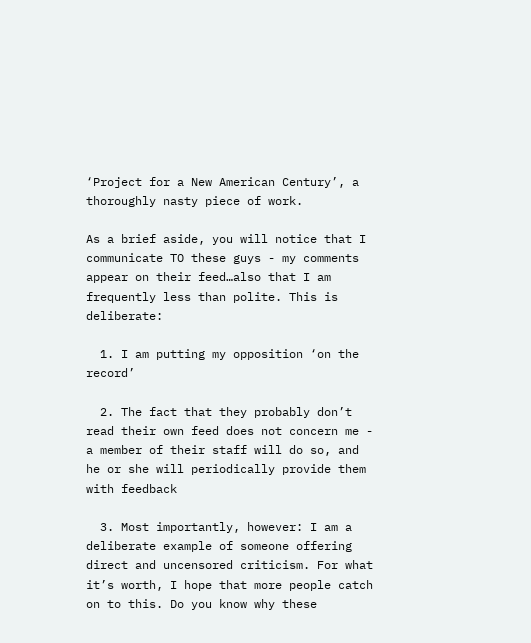‘Project for a New American Century’, a thoroughly nasty piece of work.

As a brief aside, you will notice that I communicate TO these guys - my comments appear on their feed…also that I am frequently less than polite. This is deliberate:

  1. I am putting my opposition ‘on the record’

  2. The fact that they probably don’t read their own feed does not concern me - a member of their staff will do so, and he or she will periodically provide them with feedback

  3. Most importantly, however: I am a deliberate example of someone offering direct and uncensored criticism. For what it’s worth, I hope that more people catch on to this. Do you know why these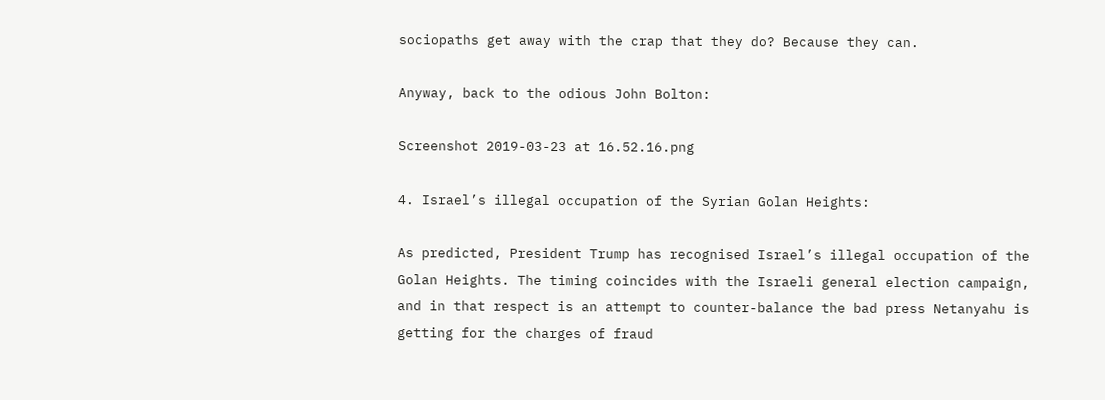sociopaths get away with the crap that they do? Because they can.

Anyway, back to the odious John Bolton:

Screenshot 2019-03-23 at 16.52.16.png

4. Israel’s illegal occupation of the Syrian Golan Heights:

As predicted, President Trump has recognised Israel’s illegal occupation of the Golan Heights. The timing coincides with the Israeli general election campaign, and in that respect is an attempt to counter-balance the bad press Netanyahu is getting for the charges of fraud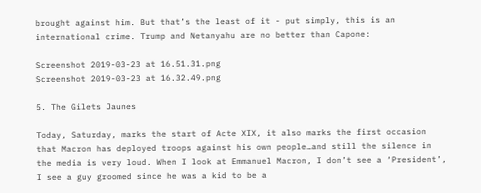brought against him. But that’s the least of it - put simply, this is an international crime. Trump and Netanyahu are no better than Capone:

Screenshot 2019-03-23 at 16.51.31.png
Screenshot 2019-03-23 at 16.32.49.png

5. The Gilets Jaunes

Today, Saturday, marks the start of Acte XIX, it also marks the first occasion that Macron has deployed troops against his own people…and still the silence in the media is very loud. When I look at Emmanuel Macron, I don’t see a ‘President’, I see a guy groomed since he was a kid to be a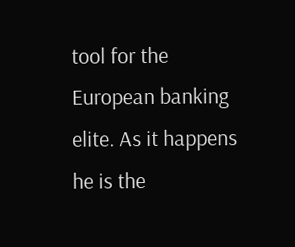tool for the European banking elite. As it happens he is the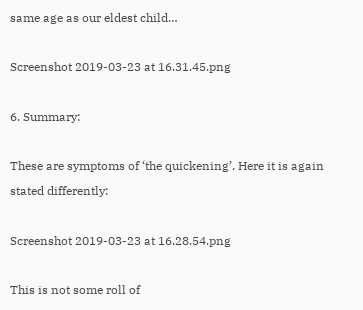same age as our eldest child…

Screenshot 2019-03-23 at 16.31.45.png

6. Summary:

These are symptoms of ‘the quickening’. Here it is again stated differently:

Screenshot 2019-03-23 at 16.28.54.png

This is not some roll of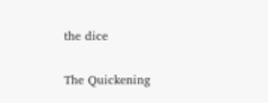the dice

The Quickening